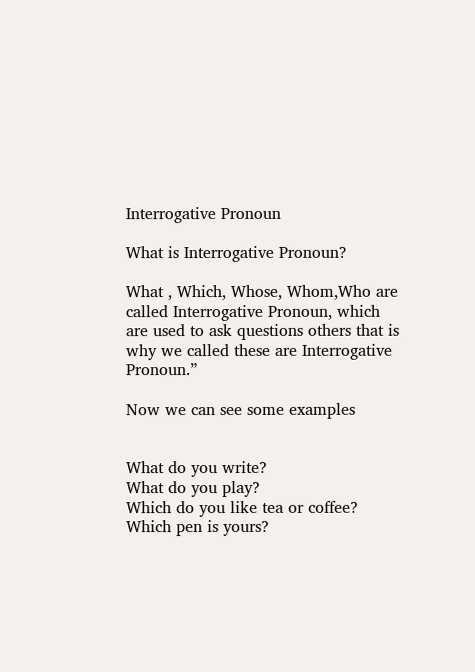Interrogative Pronoun

What is Interrogative Pronoun?

What , Which, Whose, Whom,Who are called Interrogative Pronoun, which are used to ask questions others that is why we called these are Interrogative Pronoun.”

Now we can see some examples


What do you write?
What do you play?
Which do you like tea or coffee?
Which pen is yours?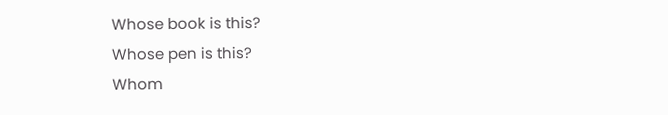Whose book is this?
Whose pen is this?
Whom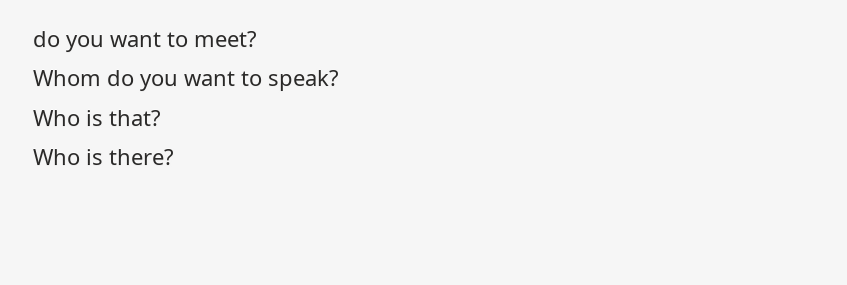do you want to meet?
Whom do you want to speak?
Who is that?
Who is there?